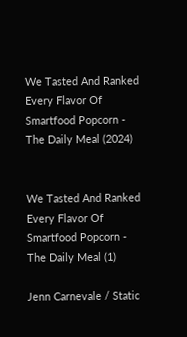We Tasted And Ranked Every Flavor Of Smartfood Popcorn - The Daily Meal (2024)


We Tasted And Ranked Every Flavor Of Smartfood Popcorn - The Daily Meal (1)

Jenn Carnevale / Static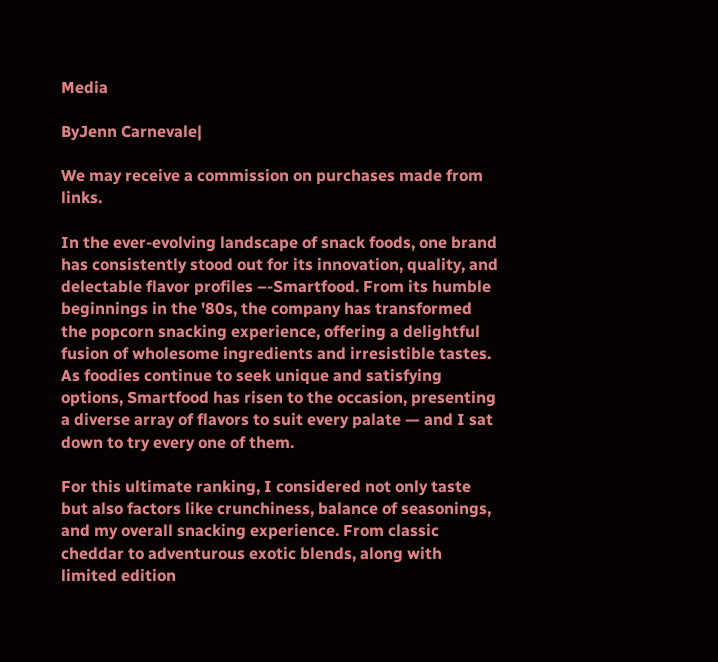Media

ByJenn Carnevale|

We may receive a commission on purchases made from links.

In the ever-evolving landscape of snack foods, one brand has consistently stood out for its innovation, quality, and delectable flavor profiles –-Smartfood. From its humble beginnings in the '80s, the company has transformed the popcorn snacking experience, offering a delightful fusion of wholesome ingredients and irresistible tastes. As foodies continue to seek unique and satisfying options, Smartfood has risen to the occasion, presenting a diverse array of flavors to suit every palate — and I sat down to try every one of them.

For this ultimate ranking, I considered not only taste but also factors like crunchiness, balance of seasonings, and my overall snacking experience. From classic cheddar to adventurous exotic blends, along with limited edition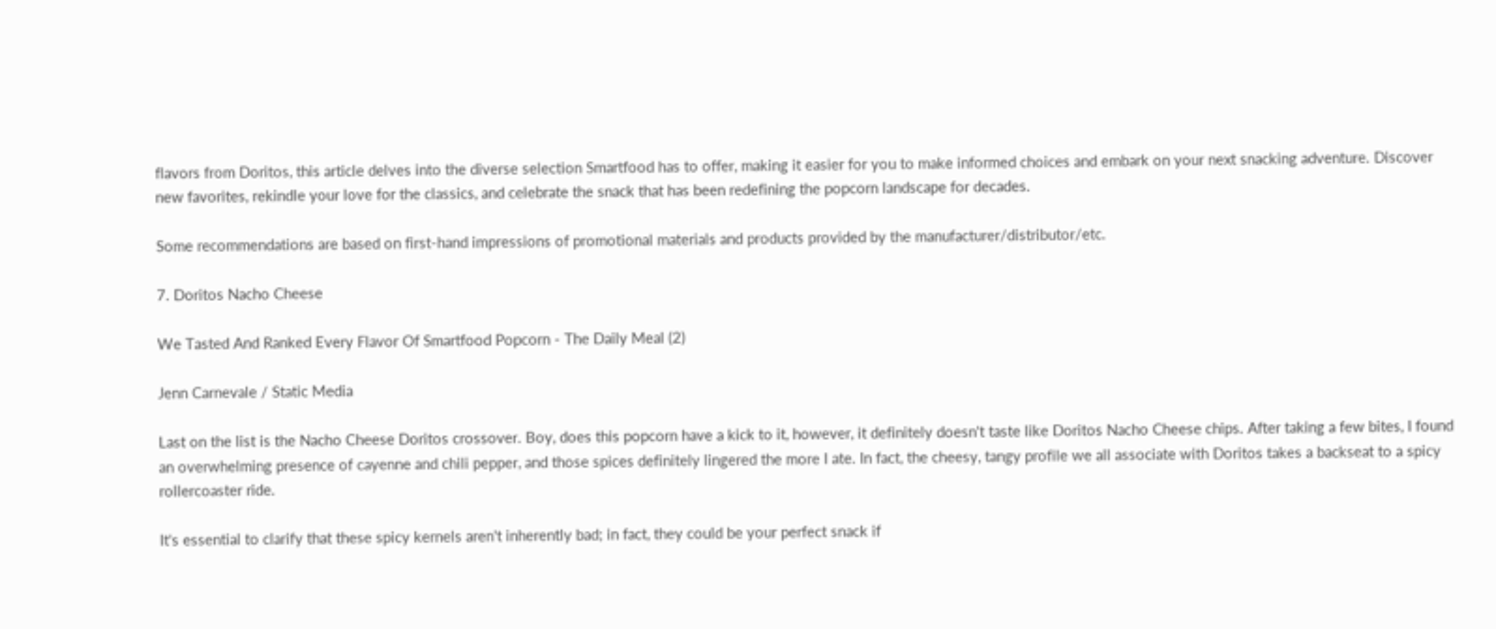flavors from Doritos, this article delves into the diverse selection Smartfood has to offer, making it easier for you to make informed choices and embark on your next snacking adventure. Discover new favorites, rekindle your love for the classics, and celebrate the snack that has been redefining the popcorn landscape for decades.

Some recommendations are based on first-hand impressions of promotional materials and products provided by the manufacturer/distributor/etc.

7. Doritos Nacho Cheese

We Tasted And Ranked Every Flavor Of Smartfood Popcorn - The Daily Meal (2)

Jenn Carnevale / Static Media

Last on the list is the Nacho Cheese Doritos crossover. Boy, does this popcorn have a kick to it, however, it definitely doesn't taste like Doritos Nacho Cheese chips. After taking a few bites, I found an overwhelming presence of cayenne and chili pepper, and those spices definitely lingered the more I ate. In fact, the cheesy, tangy profile we all associate with Doritos takes a backseat to a spicy rollercoaster ride.

It's essential to clarify that these spicy kernels aren't inherently bad; in fact, they could be your perfect snack if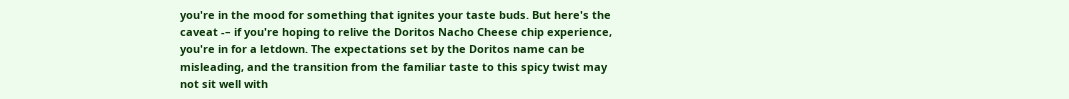you're in the mood for something that ignites your taste buds. But here's the caveat -– if you're hoping to relive the Doritos Nacho Cheese chip experience, you're in for a letdown. The expectations set by the Doritos name can be misleading, and the transition from the familiar taste to this spicy twist may not sit well with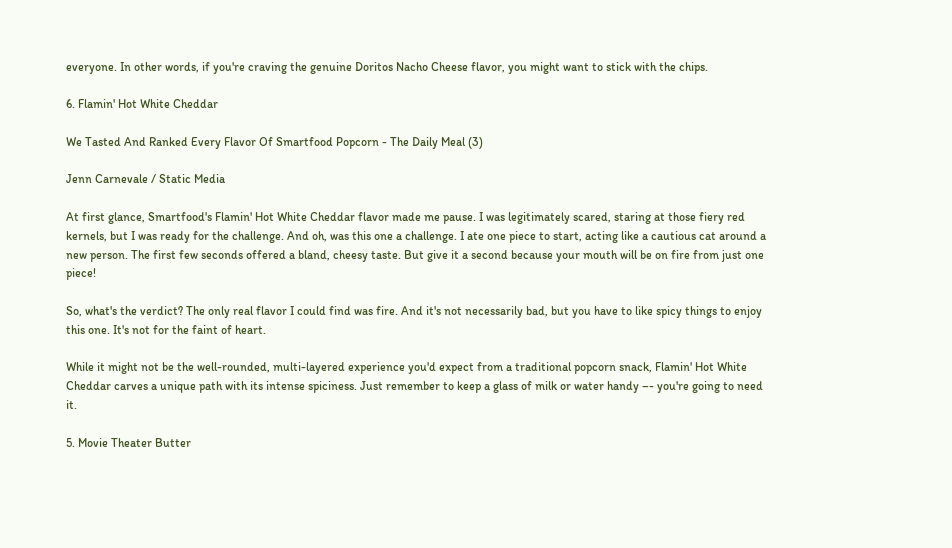everyone. In other words, if you're craving the genuine Doritos Nacho Cheese flavor, you might want to stick with the chips.

6. Flamin' Hot White Cheddar

We Tasted And Ranked Every Flavor Of Smartfood Popcorn - The Daily Meal (3)

Jenn Carnevale / Static Media

At first glance, Smartfood's Flamin' Hot White Cheddar flavor made me pause. I was legitimately scared, staring at those fiery red kernels, but I was ready for the challenge. And oh, was this one a challenge. I ate one piece to start, acting like a cautious cat around a new person. The first few seconds offered a bland, cheesy taste. But give it a second because your mouth will be on fire from just one piece!

So, what's the verdict? The only real flavor I could find was fire. And it's not necessarily bad, but you have to like spicy things to enjoy this one. It's not for the faint of heart.

While it might not be the well-rounded, multi-layered experience you'd expect from a traditional popcorn snack, Flamin' Hot White Cheddar carves a unique path with its intense spiciness. Just remember to keep a glass of milk or water handy –- you're going to need it.

5. Movie Theater Butter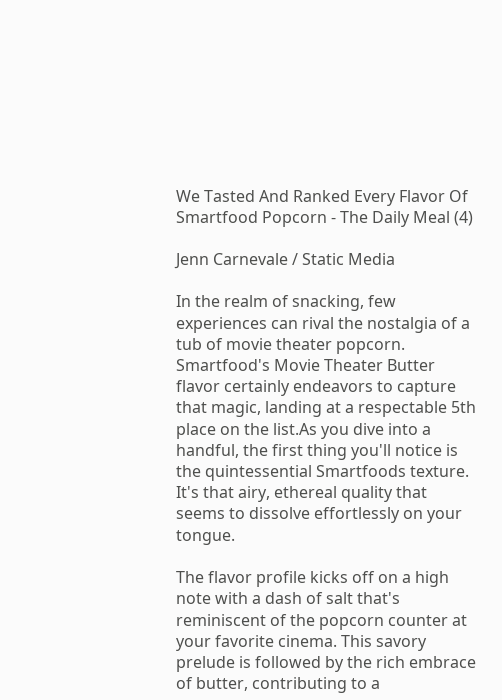We Tasted And Ranked Every Flavor Of Smartfood Popcorn - The Daily Meal (4)

Jenn Carnevale / Static Media

In the realm of snacking, few experiences can rival the nostalgia of a tub of movie theater popcorn. Smartfood's Movie Theater Butter flavor certainly endeavors to capture that magic, landing at a respectable 5th place on the list.As you dive into a handful, the first thing you'll notice is the quintessential Smartfoods texture. It's that airy, ethereal quality that seems to dissolve effortlessly on your tongue.

The flavor profile kicks off on a high note with a dash of salt that's reminiscent of the popcorn counter at your favorite cinema. This savory prelude is followed by the rich embrace of butter, contributing to a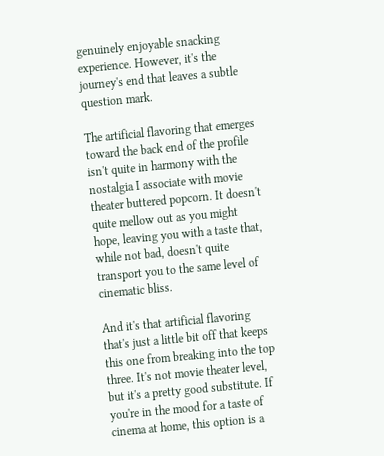genuinely enjoyable snacking experience. However, it's the journey's end that leaves a subtle question mark.

The artificial flavoring that emerges toward the back end of the profile isn't quite in harmony with the nostalgia I associate with movie theater buttered popcorn. It doesn't quite mellow out as you might hope, leaving you with a taste that, while not bad, doesn't quite transport you to the same level of cinematic bliss.

And it's that artificial flavoring that's just a little bit off that keeps this one from breaking into the top three. It's not movie theater level, but it's a pretty good substitute. If you're in the mood for a taste of cinema at home, this option is a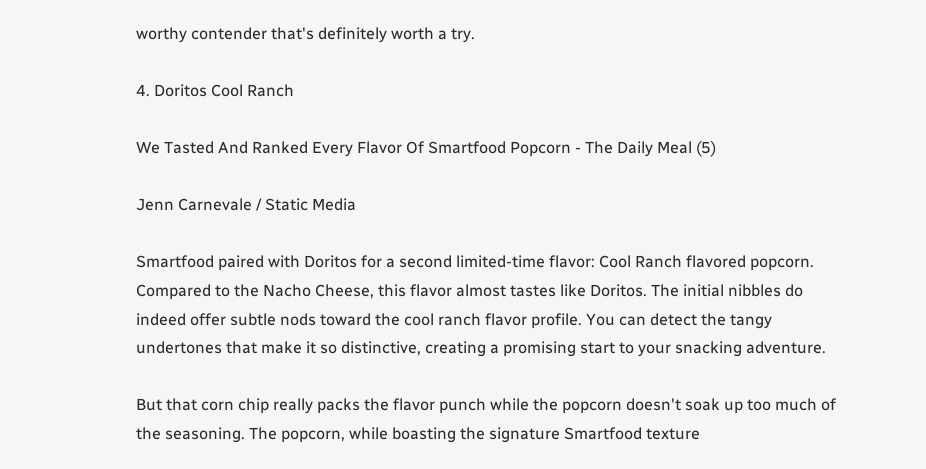worthy contender that's definitely worth a try.

4. Doritos Cool Ranch

We Tasted And Ranked Every Flavor Of Smartfood Popcorn - The Daily Meal (5)

Jenn Carnevale / Static Media

Smartfood paired with Doritos for a second limited-time flavor: Cool Ranch flavored popcorn. Compared to the Nacho Cheese, this flavor almost tastes like Doritos. The initial nibbles do indeed offer subtle nods toward the cool ranch flavor profile. You can detect the tangy undertones that make it so distinctive, creating a promising start to your snacking adventure.

But that corn chip really packs the flavor punch while the popcorn doesn't soak up too much of the seasoning. The popcorn, while boasting the signature Smartfood texture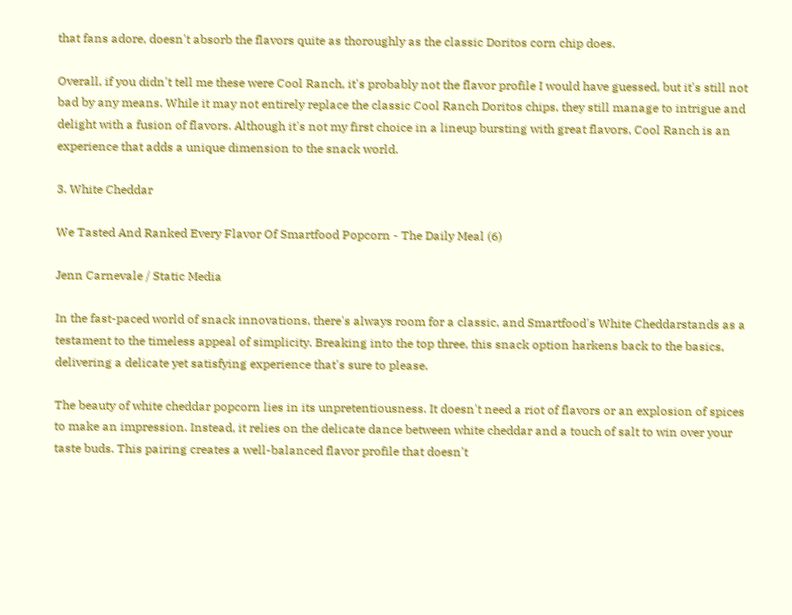that fans adore, doesn't absorb the flavors quite as thoroughly as the classic Doritos corn chip does.

Overall, if you didn't tell me these were Cool Ranch, it's probably not the flavor profile I would have guessed, but it's still not bad by any means. While it may not entirely replace the classic Cool Ranch Doritos chips, they still manage to intrigue and delight with a fusion of flavors. Although it's not my first choice in a lineup bursting with great flavors, Cool Ranch is an experience that adds a unique dimension to the snack world.

3. White Cheddar

We Tasted And Ranked Every Flavor Of Smartfood Popcorn - The Daily Meal (6)

Jenn Carnevale / Static Media

In the fast-paced world of snack innovations, there's always room for a classic, and Smartfood's White Cheddarstands as a testament to the timeless appeal of simplicity. Breaking into the top three, this snack option harkens back to the basics, delivering a delicate yet satisfying experience that's sure to please.

The beauty of white cheddar popcorn lies in its unpretentiousness. It doesn't need a riot of flavors or an explosion of spices to make an impression. Instead, it relies on the delicate dance between white cheddar and a touch of salt to win over your taste buds. This pairing creates a well-balanced flavor profile that doesn't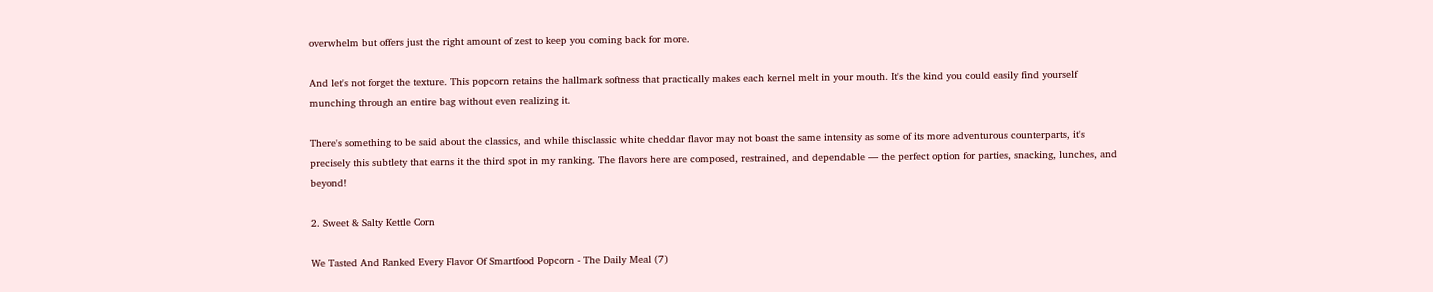overwhelm but offers just the right amount of zest to keep you coming back for more.

And let's not forget the texture. This popcorn retains the hallmark softness that practically makes each kernel melt in your mouth. It's the kind you could easily find yourself munching through an entire bag without even realizing it.

There's something to be said about the classics, and while thisclassic white cheddar flavor may not boast the same intensity as some of its more adventurous counterparts, it's precisely this subtlety that earns it the third spot in my ranking. The flavors here are composed, restrained, and dependable — the perfect option for parties, snacking, lunches, and beyond!

2. Sweet & Salty Kettle Corn

We Tasted And Ranked Every Flavor Of Smartfood Popcorn - The Daily Meal (7)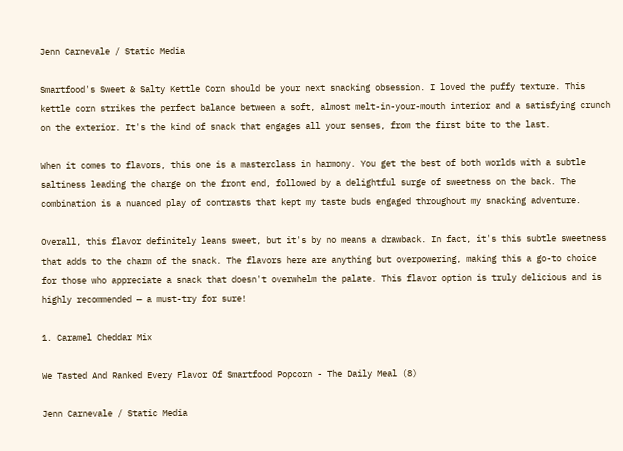Jenn Carnevale / Static Media

Smartfood's Sweet & Salty Kettle Corn should be your next snacking obsession. I loved the puffy texture. This kettle corn strikes the perfect balance between a soft, almost melt-in-your-mouth interior and a satisfying crunch on the exterior. It's the kind of snack that engages all your senses, from the first bite to the last.

When it comes to flavors, this one is a masterclass in harmony. You get the best of both worlds with a subtle saltiness leading the charge on the front end, followed by a delightful surge of sweetness on the back. The combination is a nuanced play of contrasts that kept my taste buds engaged throughout my snacking adventure.

Overall, this flavor definitely leans sweet, but it's by no means a drawback. In fact, it's this subtle sweetness that adds to the charm of the snack. The flavors here are anything but overpowering, making this a go-to choice for those who appreciate a snack that doesn't overwhelm the palate. This flavor option is truly delicious and is highly recommended — a must-try for sure!

1. Caramel Cheddar Mix

We Tasted And Ranked Every Flavor Of Smartfood Popcorn - The Daily Meal (8)

Jenn Carnevale / Static Media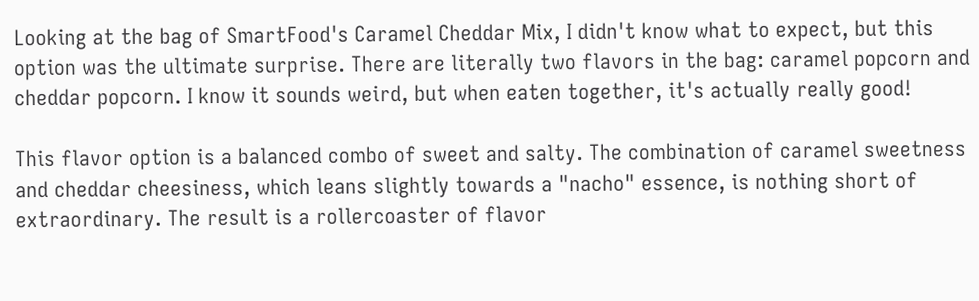Looking at the bag of SmartFood's Caramel Cheddar Mix, I didn't know what to expect, but this option was the ultimate surprise. There are literally two flavors in the bag: caramel popcorn and cheddar popcorn. I know it sounds weird, but when eaten together, it's actually really good!

This flavor option is a balanced combo of sweet and salty. The combination of caramel sweetness and cheddar cheesiness, which leans slightly towards a "nacho" essence, is nothing short of extraordinary. The result is a rollercoaster of flavor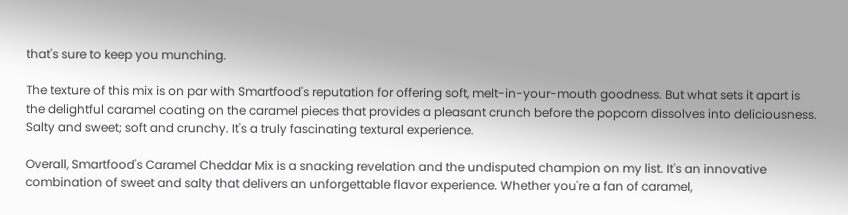that's sure to keep you munching.

The texture of this mix is on par with Smartfood's reputation for offering soft, melt-in-your-mouth goodness. But what sets it apart is the delightful caramel coating on the caramel pieces that provides a pleasant crunch before the popcorn dissolves into deliciousness. Salty and sweet; soft and crunchy. It's a truly fascinating textural experience.

Overall, Smartfood's Caramel Cheddar Mix is a snacking revelation and the undisputed champion on my list. It's an innovative combination of sweet and salty that delivers an unforgettable flavor experience. Whether you're a fan of caramel,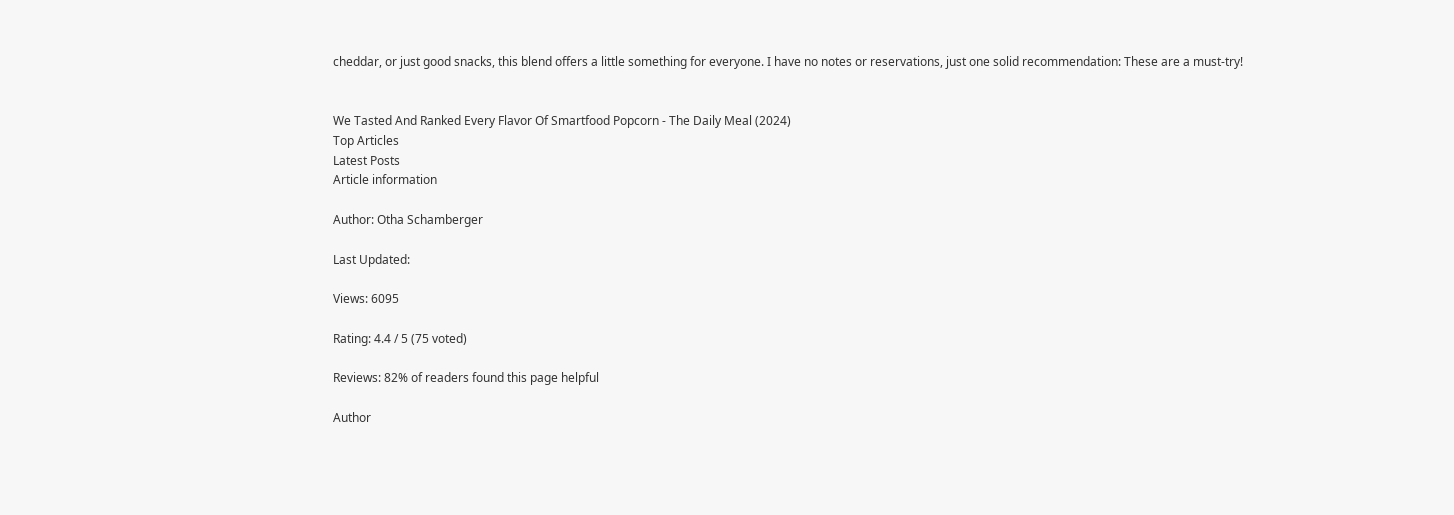cheddar, or just good snacks, this blend offers a little something for everyone. I have no notes or reservations, just one solid recommendation: These are a must-try!


We Tasted And Ranked Every Flavor Of Smartfood Popcorn - The Daily Meal (2024)
Top Articles
Latest Posts
Article information

Author: Otha Schamberger

Last Updated:

Views: 6095

Rating: 4.4 / 5 (75 voted)

Reviews: 82% of readers found this page helpful

Author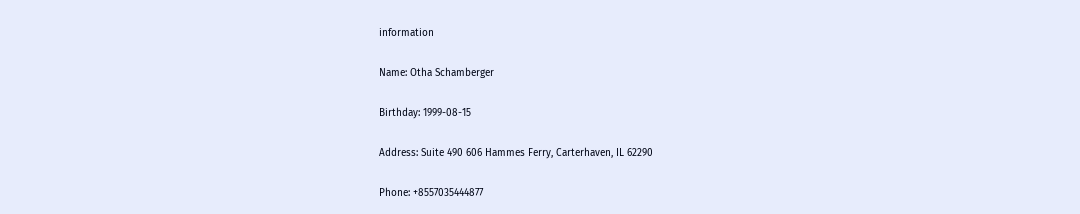information

Name: Otha Schamberger

Birthday: 1999-08-15

Address: Suite 490 606 Hammes Ferry, Carterhaven, IL 62290

Phone: +8557035444877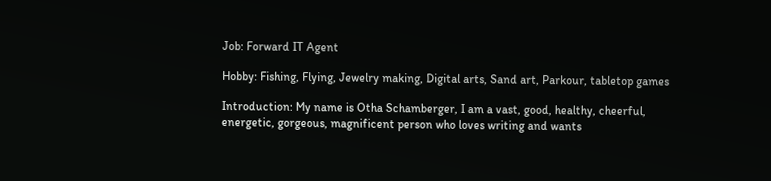Job: Forward IT Agent

Hobby: Fishing, Flying, Jewelry making, Digital arts, Sand art, Parkour, tabletop games

Introduction: My name is Otha Schamberger, I am a vast, good, healthy, cheerful, energetic, gorgeous, magnificent person who loves writing and wants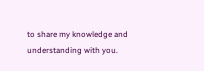to share my knowledge and understanding with you.